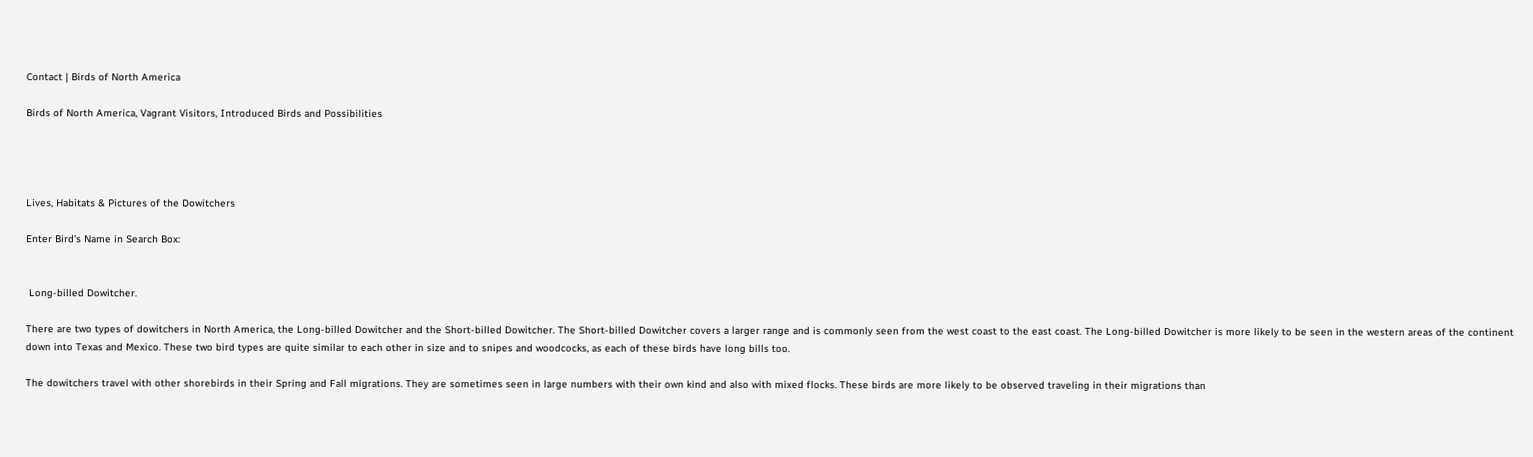Contact | Birds of North America

Birds of North America, Vagrant Visitors, Introduced Birds and Possibilities




Lives, Habitats & Pictures of the Dowitchers

Enter Bird's Name in Search Box:


 Long-billed Dowitcher.

There are two types of dowitchers in North America, the Long-billed Dowitcher and the Short-billed Dowitcher. The Short-billed Dowitcher covers a larger range and is commonly seen from the west coast to the east coast. The Long-billed Dowitcher is more likely to be seen in the western areas of the continent down into Texas and Mexico. These two bird types are quite similar to each other in size and to snipes and woodcocks, as each of these birds have long bills too.

The dowitchers travel with other shorebirds in their Spring and Fall migrations. They are sometimes seen in large numbers with their own kind and also with mixed flocks. These birds are more likely to be observed traveling in their migrations than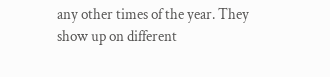any other times of the year. They show up on different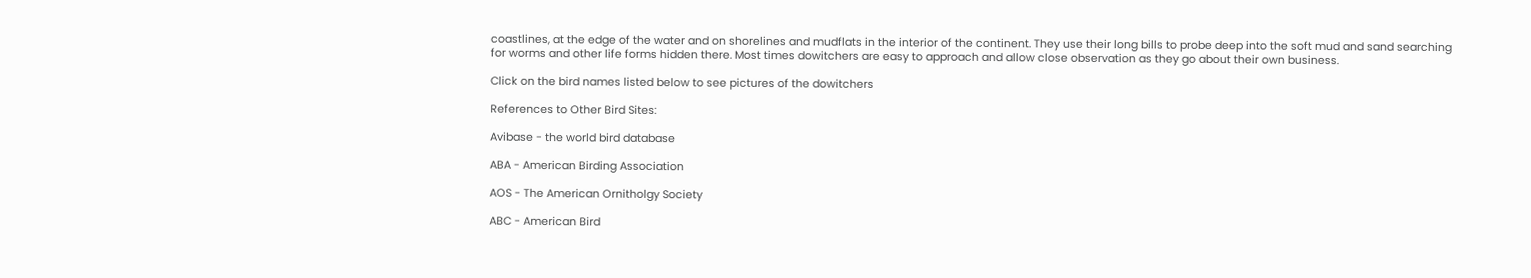coastlines, at the edge of the water and on shorelines and mudflats in the interior of the continent. They use their long bills to probe deep into the soft mud and sand searching for worms and other life forms hidden there. Most times dowitchers are easy to approach and allow close observation as they go about their own business.

Click on the bird names listed below to see pictures of the dowitchers

References to Other Bird Sites:

Avibase - the world bird database

ABA - American Birding Association

AOS - The American Ornitholgy Society

ABC - American Bird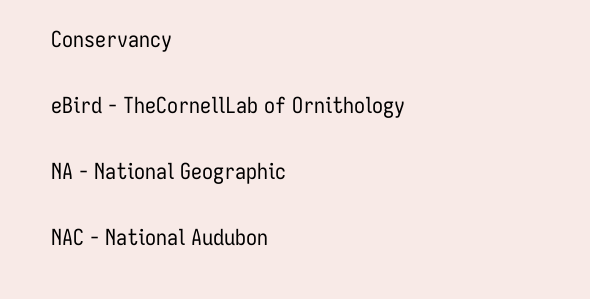Conservancy

eBird - TheCornellLab of Ornithology

NA - National Geographic

NAC - National Audubon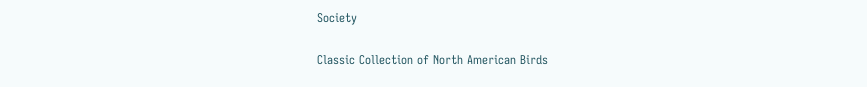Society

Classic Collection of North American Birds